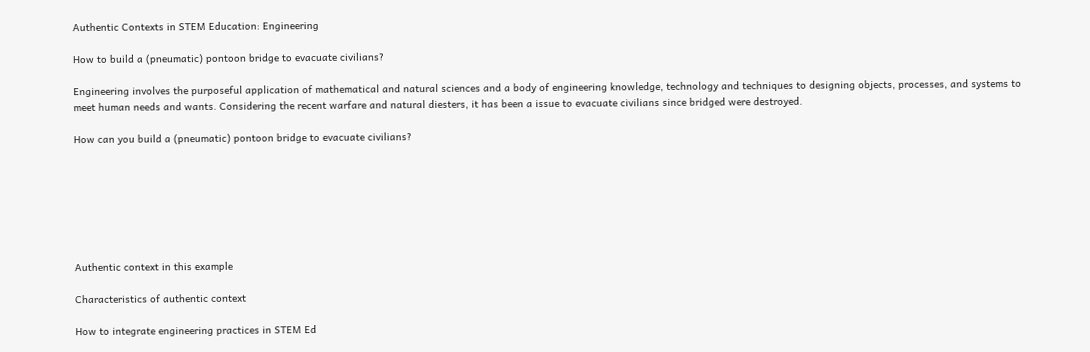Authentic Contexts in STEM Education: Engineering

How to build a (pneumatic) pontoon bridge to evacuate civilians?

Engineering involves the purposeful application of mathematical and natural sciences and a body of engineering knowledge, technology and techniques to designing objects, processes, and systems to meet human needs and wants. Considering the recent warfare and natural diesters, it has been a issue to evacuate civilians since bridged were destroyed.

How can you build a (pneumatic) pontoon bridge to evacuate civilians?







Authentic context in this example

Characteristics of authentic context

How to integrate engineering practices in STEM Ed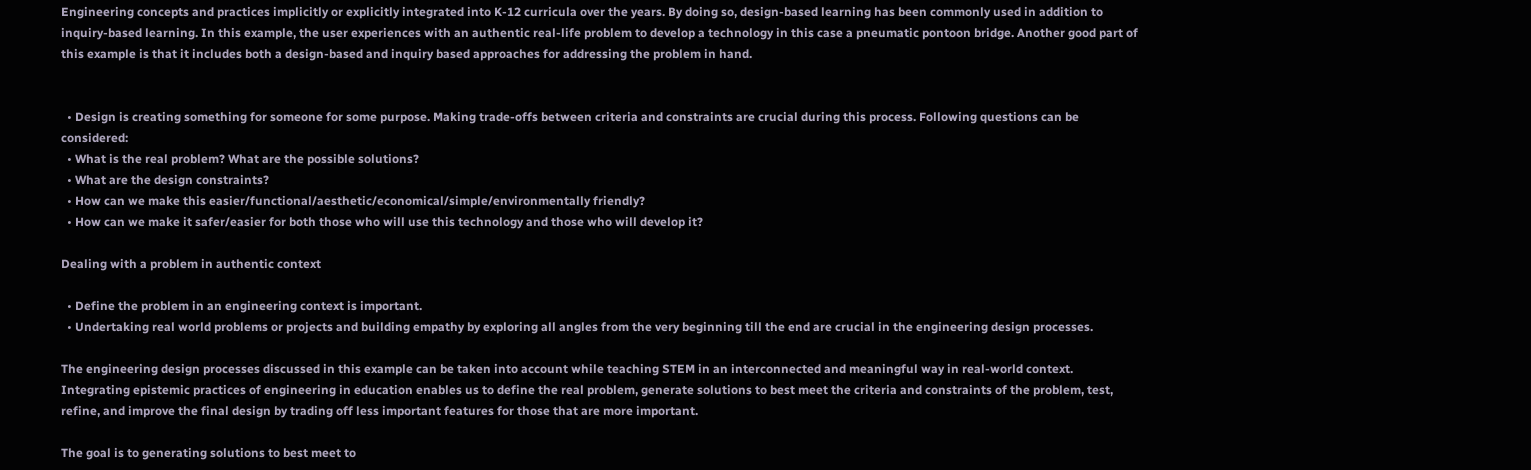Engineering concepts and practices implicitly or explicitly integrated into K-12 curricula over the years. By doing so, design-based learning has been commonly used in addition to inquiry-based learning. In this example, the user experiences with an authentic real-life problem to develop a technology in this case a pneumatic pontoon bridge. Another good part of this example is that it includes both a design-based and inquiry based approaches for addressing the problem in hand.


  • Design is creating something for someone for some purpose. Making trade-offs between criteria and constraints are crucial during this process. Following questions can be considered:
  • What is the real problem? What are the possible solutions?
  • What are the design constraints?
  • How can we make this easier/functional/aesthetic/economical/simple/environmentally friendly?
  • How can we make it safer/easier for both those who will use this technology and those who will develop it?

Dealing with a problem in authentic context

  • Define the problem in an engineering context is important.
  • Undertaking real world problems or projects and building empathy by exploring all angles from the very beginning till the end are crucial in the engineering design processes.

The engineering design processes discussed in this example can be taken into account while teaching STEM in an interconnected and meaningful way in real-world context. Integrating epistemic practices of engineering in education enables us to define the real problem, generate solutions to best meet the criteria and constraints of the problem, test, refine, and improve the final design by trading off less important features for those that are more important.

The goal is to generating solutions to best meet to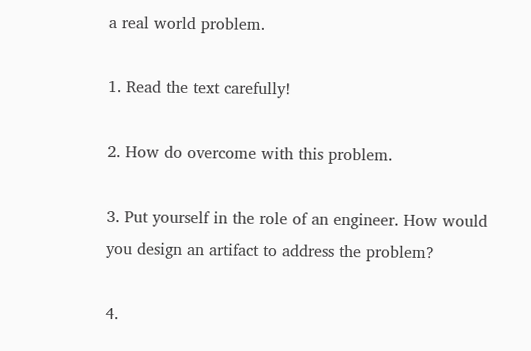a real world problem.

1. Read the text carefully!

2. How do overcome with this problem.

3. Put yourself in the role of an engineer. How would you design an artifact to address the problem?

4.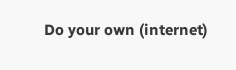Do your own (internet)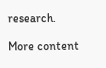research.

More content